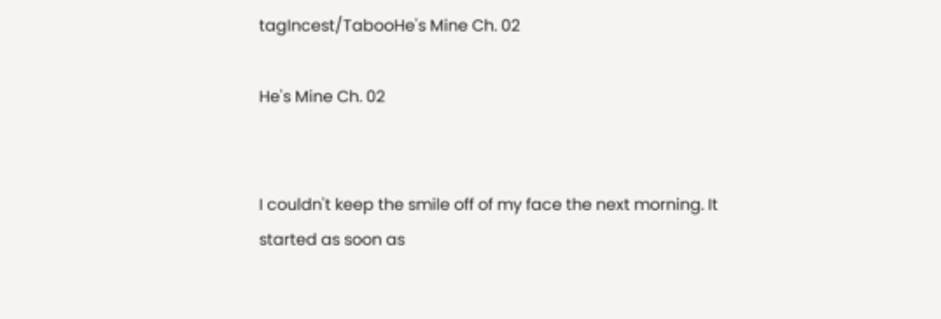tagIncest/TabooHe's Mine Ch. 02

He's Mine Ch. 02


I couldn't keep the smile off of my face the next morning. It started as soon as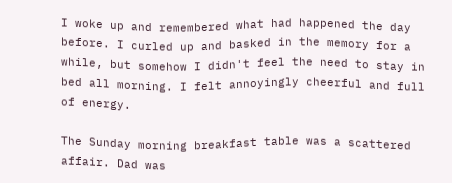I woke up and remembered what had happened the day before. I curled up and basked in the memory for a while, but somehow I didn't feel the need to stay in bed all morning. I felt annoyingly cheerful and full of energy.

The Sunday morning breakfast table was a scattered affair. Dad was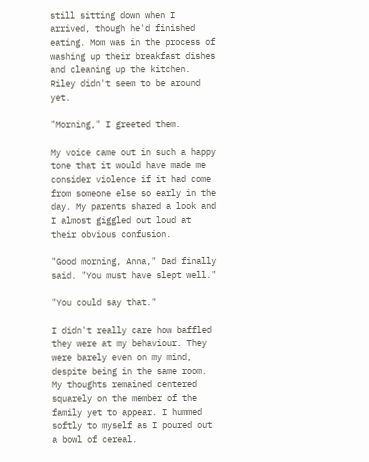still sitting down when I arrived, though he'd finished eating. Mom was in the process of washing up their breakfast dishes and cleaning up the kitchen. Riley didn't seem to be around yet.

"Morning," I greeted them.

My voice came out in such a happy tone that it would have made me consider violence if it had come from someone else so early in the day. My parents shared a look and I almost giggled out loud at their obvious confusion.

"Good morning, Anna," Dad finally said. "You must have slept well."

"You could say that."

I didn't really care how baffled they were at my behaviour. They were barely even on my mind, despite being in the same room. My thoughts remained centered squarely on the member of the family yet to appear. I hummed softly to myself as I poured out a bowl of cereal.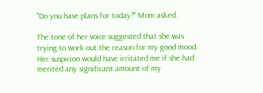"Do you have plans for today?" Mom asked.

The tone of her voice suggested that she was trying to work out the reason for my good mood. Her suspicion would have irritated me if she had merited any significant amount of my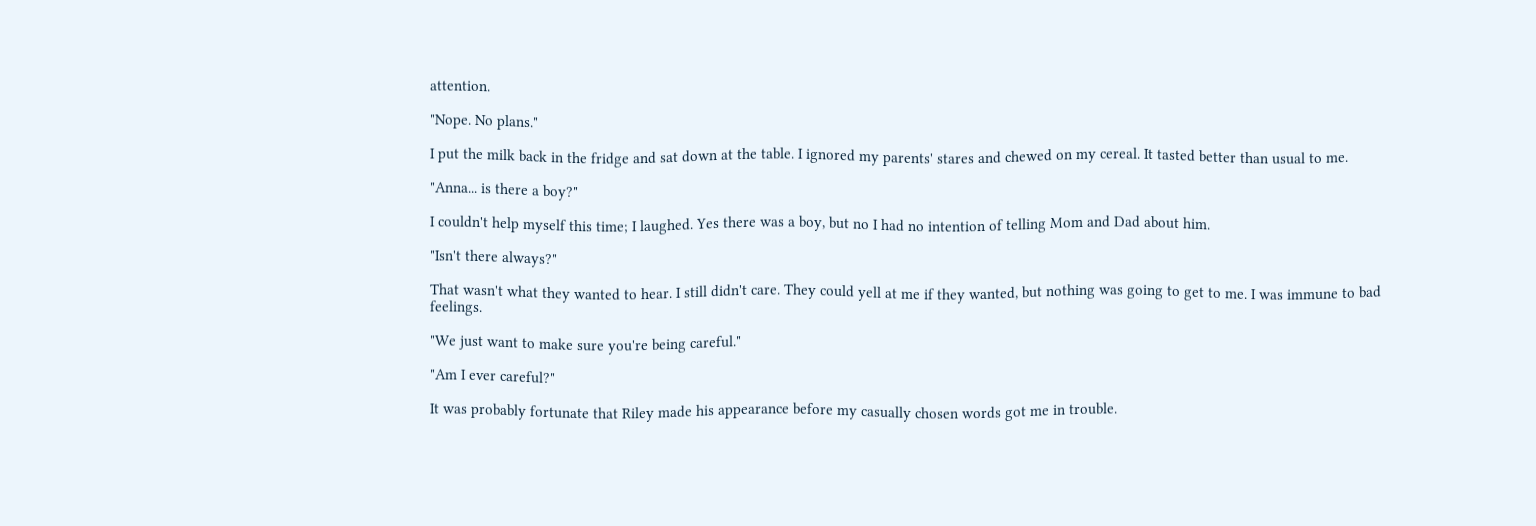attention.

"Nope. No plans."

I put the milk back in the fridge and sat down at the table. I ignored my parents' stares and chewed on my cereal. It tasted better than usual to me.

"Anna... is there a boy?"

I couldn't help myself this time; I laughed. Yes there was a boy, but no I had no intention of telling Mom and Dad about him.

"Isn't there always?"

That wasn't what they wanted to hear. I still didn't care. They could yell at me if they wanted, but nothing was going to get to me. I was immune to bad feelings.

"We just want to make sure you're being careful."

"Am I ever careful?"

It was probably fortunate that Riley made his appearance before my casually chosen words got me in trouble.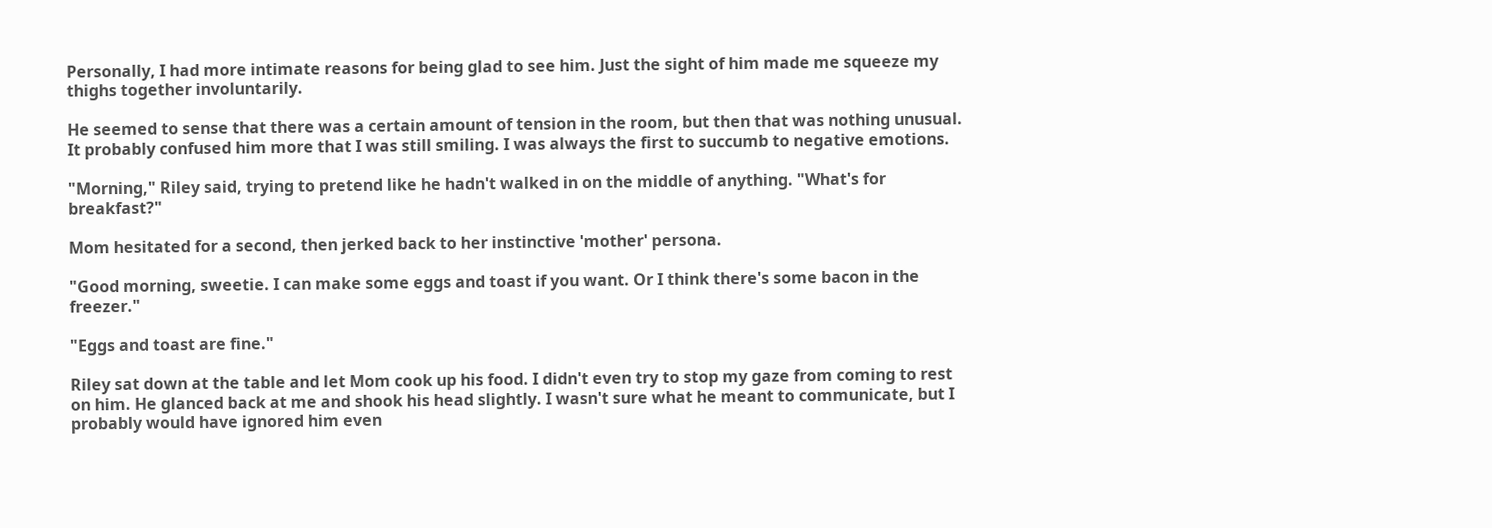Personally, I had more intimate reasons for being glad to see him. Just the sight of him made me squeeze my thighs together involuntarily.

He seemed to sense that there was a certain amount of tension in the room, but then that was nothing unusual. It probably confused him more that I was still smiling. I was always the first to succumb to negative emotions.

"Morning," Riley said, trying to pretend like he hadn't walked in on the middle of anything. "What's for breakfast?"

Mom hesitated for a second, then jerked back to her instinctive 'mother' persona.

"Good morning, sweetie. I can make some eggs and toast if you want. Or I think there's some bacon in the freezer."

"Eggs and toast are fine."

Riley sat down at the table and let Mom cook up his food. I didn't even try to stop my gaze from coming to rest on him. He glanced back at me and shook his head slightly. I wasn't sure what he meant to communicate, but I probably would have ignored him even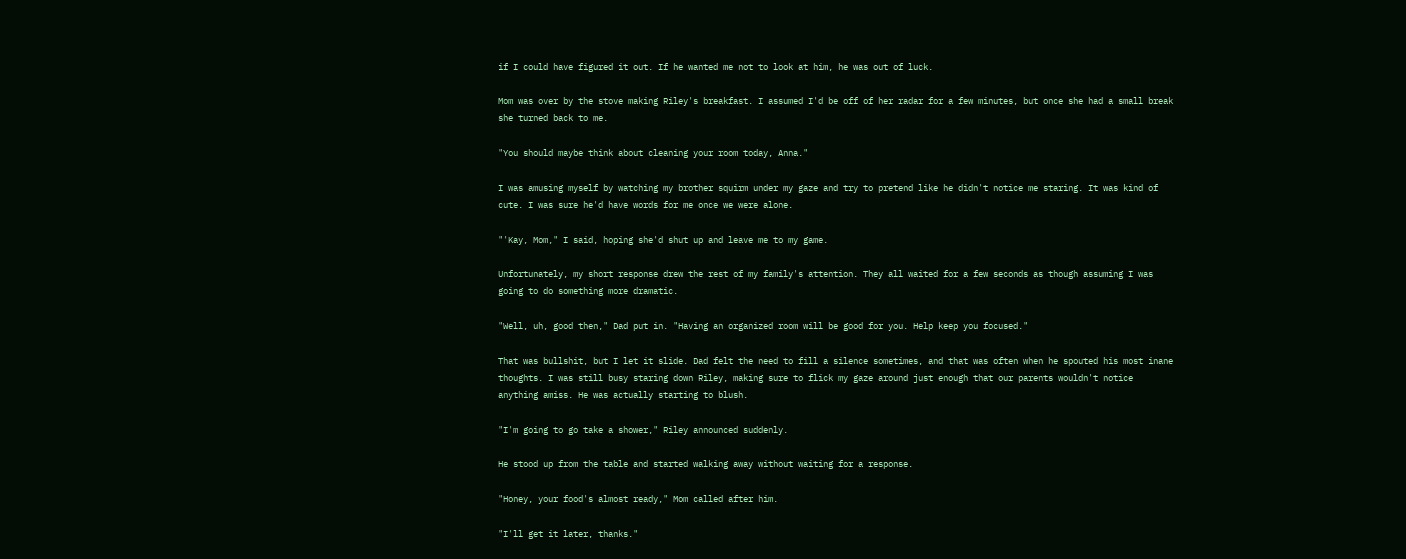if I could have figured it out. If he wanted me not to look at him, he was out of luck.

Mom was over by the stove making Riley's breakfast. I assumed I'd be off of her radar for a few minutes, but once she had a small break she turned back to me.

"You should maybe think about cleaning your room today, Anna."

I was amusing myself by watching my brother squirm under my gaze and try to pretend like he didn't notice me staring. It was kind of cute. I was sure he'd have words for me once we were alone.

"'Kay, Mom," I said, hoping she'd shut up and leave me to my game.

Unfortunately, my short response drew the rest of my family's attention. They all waited for a few seconds as though assuming I was going to do something more dramatic.

"Well, uh, good then," Dad put in. "Having an organized room will be good for you. Help keep you focused."

That was bullshit, but I let it slide. Dad felt the need to fill a silence sometimes, and that was often when he spouted his most inane thoughts. I was still busy staring down Riley, making sure to flick my gaze around just enough that our parents wouldn't notice anything amiss. He was actually starting to blush.

"I'm going to go take a shower," Riley announced suddenly.

He stood up from the table and started walking away without waiting for a response.

"Honey, your food's almost ready," Mom called after him.

"I'll get it later, thanks."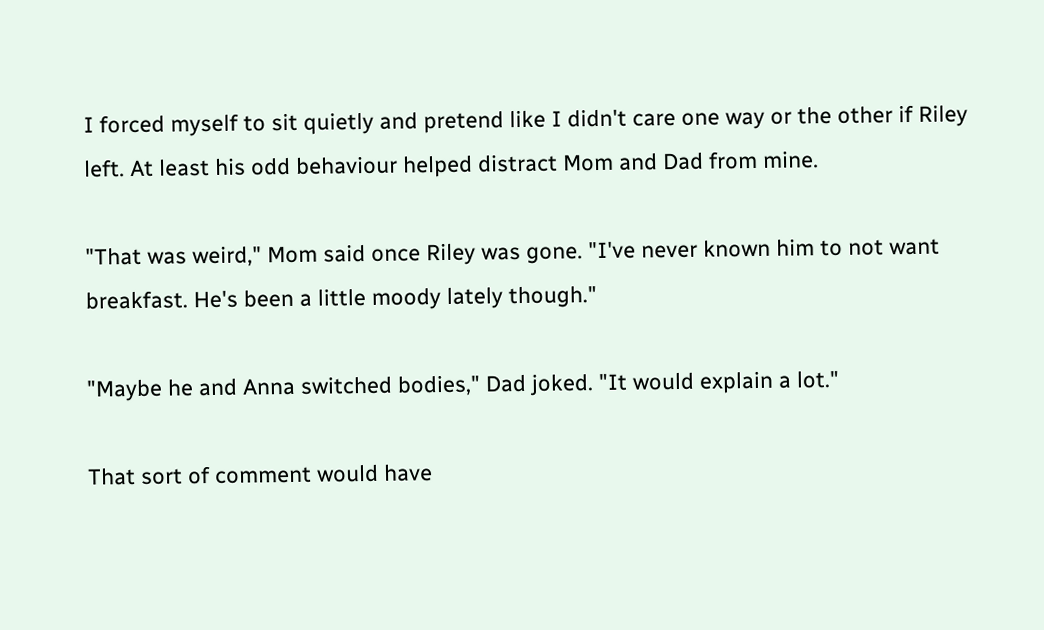I forced myself to sit quietly and pretend like I didn't care one way or the other if Riley left. At least his odd behaviour helped distract Mom and Dad from mine.

"That was weird," Mom said once Riley was gone. "I've never known him to not want breakfast. He's been a little moody lately though."

"Maybe he and Anna switched bodies," Dad joked. "It would explain a lot."

That sort of comment would have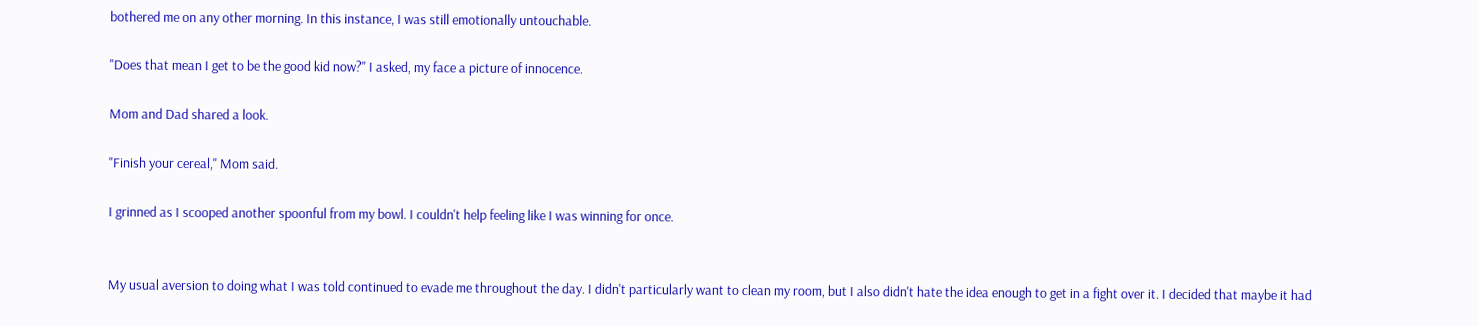bothered me on any other morning. In this instance, I was still emotionally untouchable.

"Does that mean I get to be the good kid now?" I asked, my face a picture of innocence.

Mom and Dad shared a look.

"Finish your cereal," Mom said.

I grinned as I scooped another spoonful from my bowl. I couldn't help feeling like I was winning for once.


My usual aversion to doing what I was told continued to evade me throughout the day. I didn't particularly want to clean my room, but I also didn't hate the idea enough to get in a fight over it. I decided that maybe it had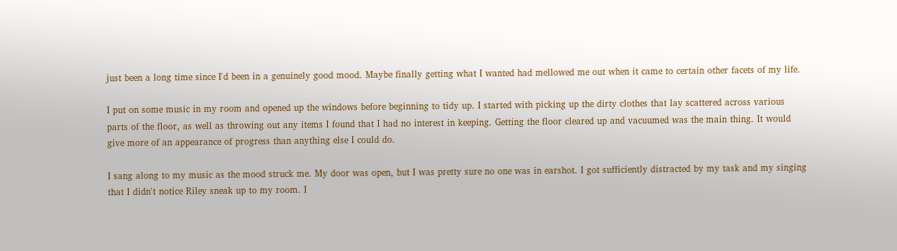just been a long time since I'd been in a genuinely good mood. Maybe finally getting what I wanted had mellowed me out when it came to certain other facets of my life.

I put on some music in my room and opened up the windows before beginning to tidy up. I started with picking up the dirty clothes that lay scattered across various parts of the floor, as well as throwing out any items I found that I had no interest in keeping. Getting the floor cleared up and vacuumed was the main thing. It would give more of an appearance of progress than anything else I could do.

I sang along to my music as the mood struck me. My door was open, but I was pretty sure no one was in earshot. I got sufficiently distracted by my task and my singing that I didn't notice Riley sneak up to my room. I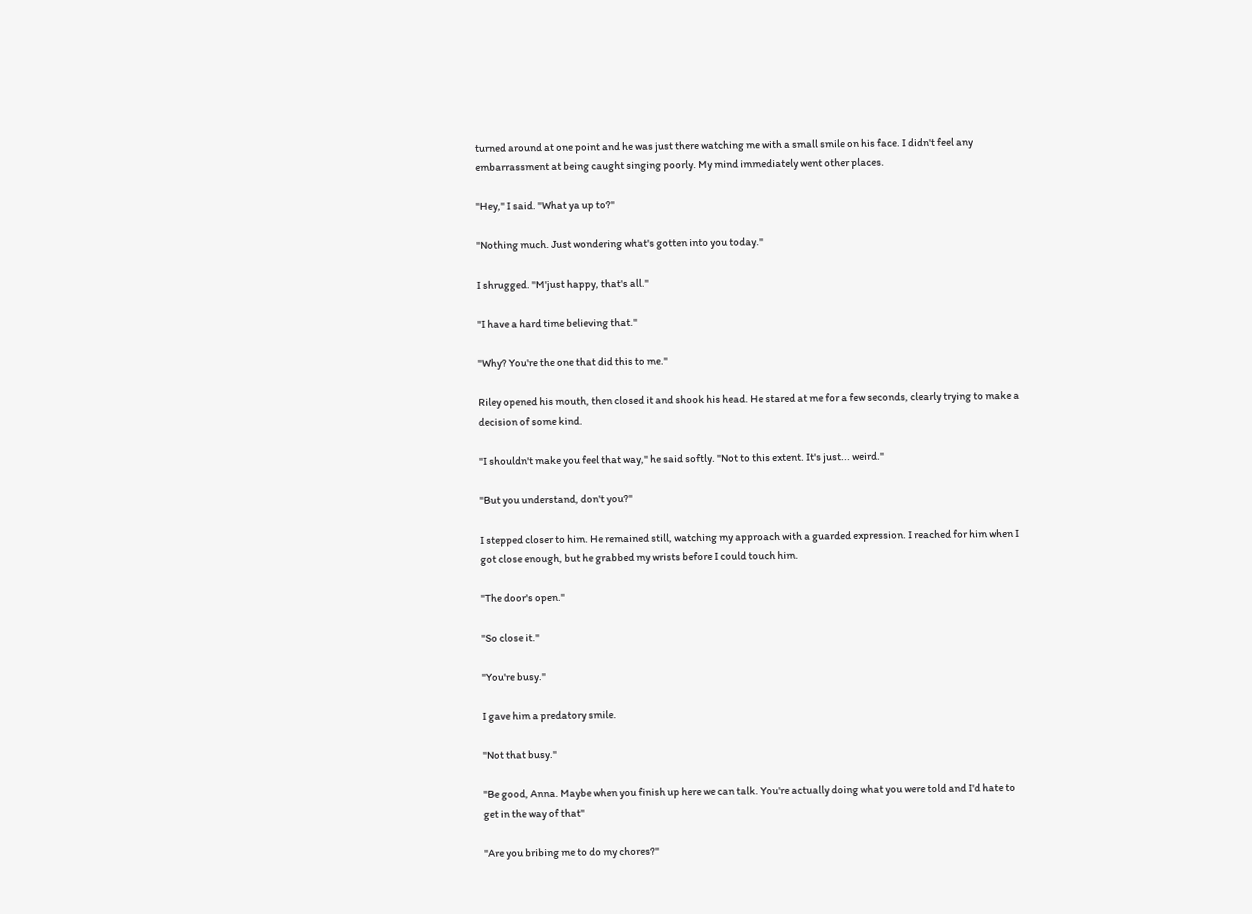turned around at one point and he was just there watching me with a small smile on his face. I didn't feel any embarrassment at being caught singing poorly. My mind immediately went other places.

"Hey," I said. "What ya up to?"

"Nothing much. Just wondering what's gotten into you today."

I shrugged. "M'just happy, that's all."

"I have a hard time believing that."

"Why? You're the one that did this to me."

Riley opened his mouth, then closed it and shook his head. He stared at me for a few seconds, clearly trying to make a decision of some kind.

"I shouldn't make you feel that way," he said softly. "Not to this extent. It's just... weird."

"But you understand, don't you?"

I stepped closer to him. He remained still, watching my approach with a guarded expression. I reached for him when I got close enough, but he grabbed my wrists before I could touch him.

"The door's open."

"So close it."

"You're busy."

I gave him a predatory smile.

"Not that busy."

"Be good, Anna. Maybe when you finish up here we can talk. You're actually doing what you were told and I'd hate to get in the way of that"

"Are you bribing me to do my chores?"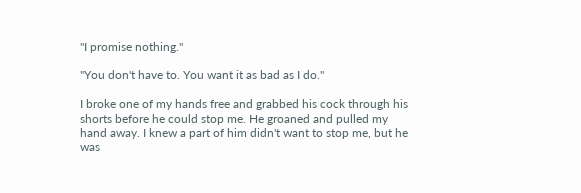"I promise nothing."

"You don't have to. You want it as bad as I do."

I broke one of my hands free and grabbed his cock through his shorts before he could stop me. He groaned and pulled my hand away. I knew a part of him didn't want to stop me, but he was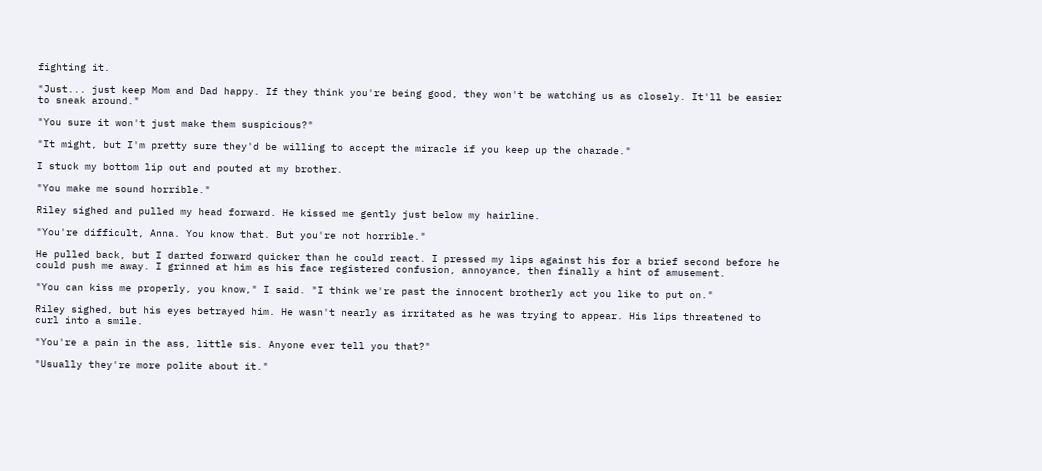fighting it.

"Just... just keep Mom and Dad happy. If they think you're being good, they won't be watching us as closely. It'll be easier to sneak around."

"You sure it won't just make them suspicious?"

"It might, but I'm pretty sure they'd be willing to accept the miracle if you keep up the charade."

I stuck my bottom lip out and pouted at my brother.

"You make me sound horrible."

Riley sighed and pulled my head forward. He kissed me gently just below my hairline.

"You're difficult, Anna. You know that. But you're not horrible."

He pulled back, but I darted forward quicker than he could react. I pressed my lips against his for a brief second before he could push me away. I grinned at him as his face registered confusion, annoyance, then finally a hint of amusement.

"You can kiss me properly, you know," I said. "I think we're past the innocent brotherly act you like to put on."

Riley sighed, but his eyes betrayed him. He wasn't nearly as irritated as he was trying to appear. His lips threatened to curl into a smile.

"You're a pain in the ass, little sis. Anyone ever tell you that?"

"Usually they're more polite about it."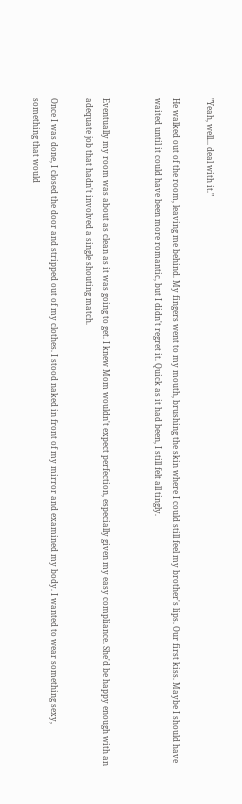"Yeah, well... deal with it."

He walked out of the room, leaving me behind. My fingers went to my mouth, brushing the skin where I could still feel my brother's lips. Our first kiss. Maybe I should have waited until it could have been more romantic, but I didn't regret it. Quick as it had been, I still felt all tingly.


Eventually my room was about as clean as it was going to get. I knew Mom wouldn't expect perfection, especially given my easy compliance. She'd be happy enough with an adequate job that hadn't involved a single shouting match.

Once I was done, I closed the door and stripped out of my clothes. I stood naked in front of my mirror and examined my body. I wanted to wear something sexy, something that would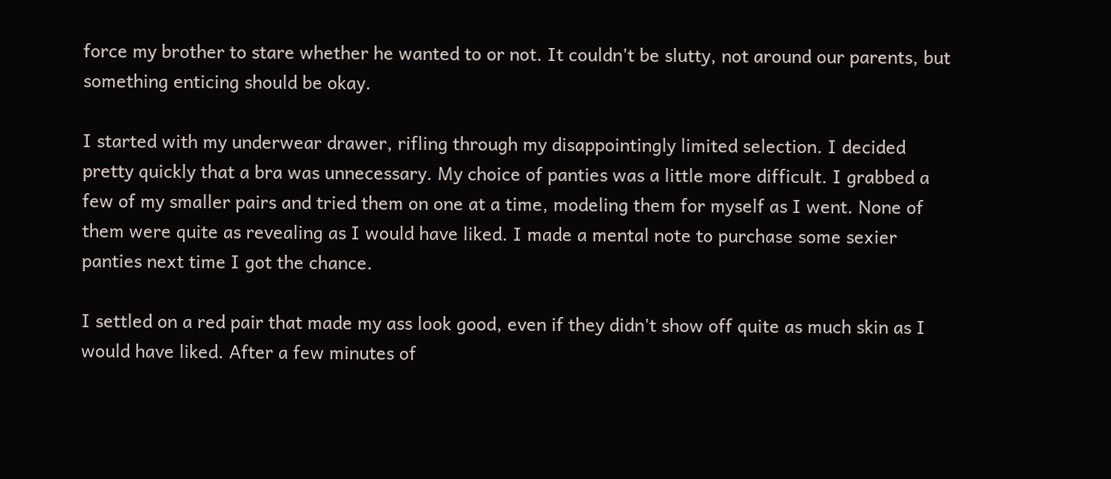force my brother to stare whether he wanted to or not. It couldn't be slutty, not around our parents, but something enticing should be okay.

I started with my underwear drawer, rifling through my disappointingly limited selection. I decided pretty quickly that a bra was unnecessary. My choice of panties was a little more difficult. I grabbed a few of my smaller pairs and tried them on one at a time, modeling them for myself as I went. None of them were quite as revealing as I would have liked. I made a mental note to purchase some sexier panties next time I got the chance.

I settled on a red pair that made my ass look good, even if they didn't show off quite as much skin as I would have liked. After a few minutes of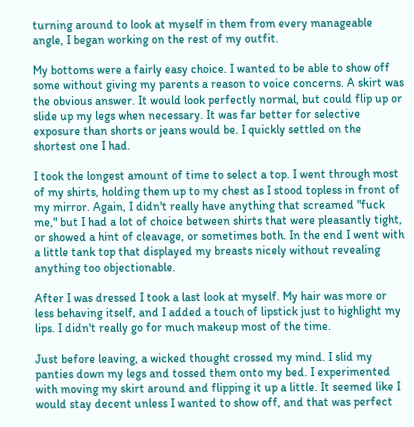turning around to look at myself in them from every manageable angle, I began working on the rest of my outfit.

My bottoms were a fairly easy choice. I wanted to be able to show off some without giving my parents a reason to voice concerns. A skirt was the obvious answer. It would look perfectly normal, but could flip up or slide up my legs when necessary. It was far better for selective exposure than shorts or jeans would be. I quickly settled on the shortest one I had.

I took the longest amount of time to select a top. I went through most of my shirts, holding them up to my chest as I stood topless in front of my mirror. Again, I didn't really have anything that screamed "fuck me," but I had a lot of choice between shirts that were pleasantly tight, or showed a hint of cleavage, or sometimes both. In the end I went with a little tank top that displayed my breasts nicely without revealing anything too objectionable.

After I was dressed I took a last look at myself. My hair was more or less behaving itself, and I added a touch of lipstick just to highlight my lips. I didn't really go for much makeup most of the time.

Just before leaving, a wicked thought crossed my mind. I slid my panties down my legs and tossed them onto my bed. I experimented with moving my skirt around and flipping it up a little. It seemed like I would stay decent unless I wanted to show off, and that was perfect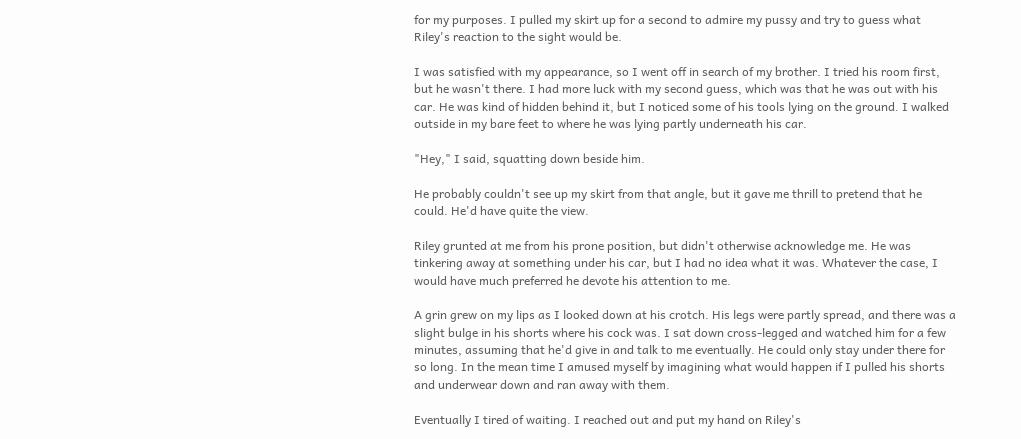for my purposes. I pulled my skirt up for a second to admire my pussy and try to guess what Riley's reaction to the sight would be.

I was satisfied with my appearance, so I went off in search of my brother. I tried his room first, but he wasn't there. I had more luck with my second guess, which was that he was out with his car. He was kind of hidden behind it, but I noticed some of his tools lying on the ground. I walked outside in my bare feet to where he was lying partly underneath his car.

"Hey," I said, squatting down beside him.

He probably couldn't see up my skirt from that angle, but it gave me thrill to pretend that he could. He'd have quite the view.

Riley grunted at me from his prone position, but didn't otherwise acknowledge me. He was tinkering away at something under his car, but I had no idea what it was. Whatever the case, I would have much preferred he devote his attention to me.

A grin grew on my lips as I looked down at his crotch. His legs were partly spread, and there was a slight bulge in his shorts where his cock was. I sat down cross-legged and watched him for a few minutes, assuming that he'd give in and talk to me eventually. He could only stay under there for so long. In the mean time I amused myself by imagining what would happen if I pulled his shorts and underwear down and ran away with them.

Eventually I tired of waiting. I reached out and put my hand on Riley's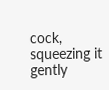cock, squeezing it gently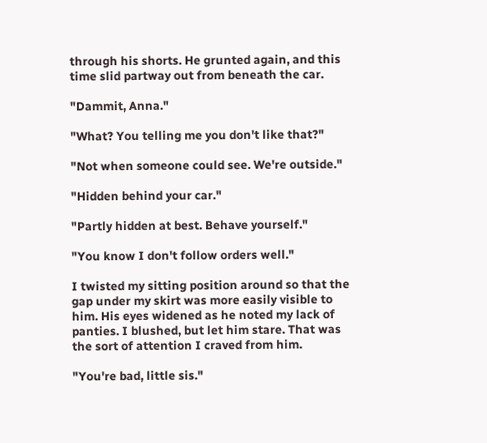through his shorts. He grunted again, and this time slid partway out from beneath the car.

"Dammit, Anna."

"What? You telling me you don't like that?"

"Not when someone could see. We're outside."

"Hidden behind your car."

"Partly hidden at best. Behave yourself."

"You know I don't follow orders well."

I twisted my sitting position around so that the gap under my skirt was more easily visible to him. His eyes widened as he noted my lack of panties. I blushed, but let him stare. That was the sort of attention I craved from him.

"You're bad, little sis."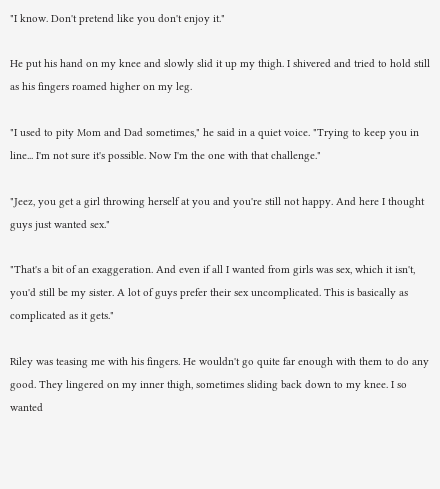"I know. Don't pretend like you don't enjoy it."

He put his hand on my knee and slowly slid it up my thigh. I shivered and tried to hold still as his fingers roamed higher on my leg.

"I used to pity Mom and Dad sometimes," he said in a quiet voice. "Trying to keep you in line... I'm not sure it's possible. Now I'm the one with that challenge."

"Jeez, you get a girl throwing herself at you and you're still not happy. And here I thought guys just wanted sex."

"That's a bit of an exaggeration. And even if all I wanted from girls was sex, which it isn't, you'd still be my sister. A lot of guys prefer their sex uncomplicated. This is basically as complicated as it gets."

Riley was teasing me with his fingers. He wouldn't go quite far enough with them to do any good. They lingered on my inner thigh, sometimes sliding back down to my knee. I so wanted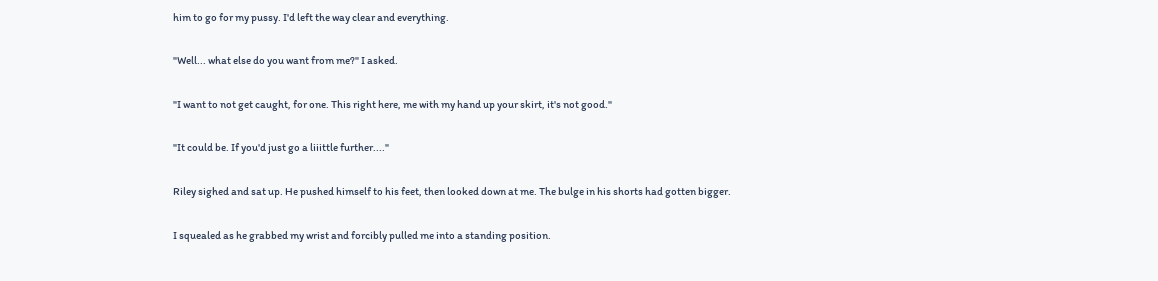him to go for my pussy. I'd left the way clear and everything.

"Well... what else do you want from me?" I asked.

"I want to not get caught, for one. This right here, me with my hand up your skirt, it's not good."

"It could be. If you'd just go a liiittle further...."

Riley sighed and sat up. He pushed himself to his feet, then looked down at me. The bulge in his shorts had gotten bigger.

I squealed as he grabbed my wrist and forcibly pulled me into a standing position.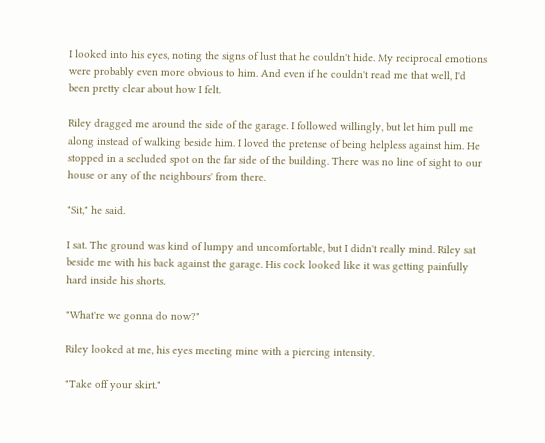I looked into his eyes, noting the signs of lust that he couldn't hide. My reciprocal emotions were probably even more obvious to him. And even if he couldn't read me that well, I'd been pretty clear about how I felt.

Riley dragged me around the side of the garage. I followed willingly, but let him pull me along instead of walking beside him. I loved the pretense of being helpless against him. He stopped in a secluded spot on the far side of the building. There was no line of sight to our house or any of the neighbours' from there.

"Sit," he said.

I sat. The ground was kind of lumpy and uncomfortable, but I didn't really mind. Riley sat beside me with his back against the garage. His cock looked like it was getting painfully hard inside his shorts.

"What're we gonna do now?"

Riley looked at me, his eyes meeting mine with a piercing intensity.

"Take off your skirt."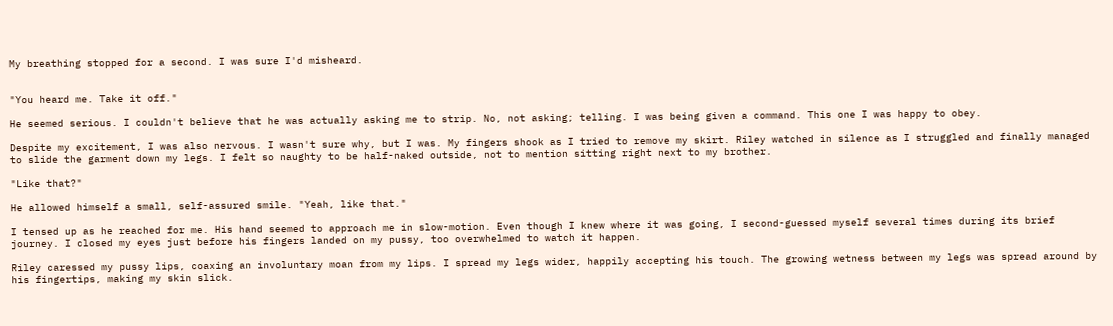My breathing stopped for a second. I was sure I'd misheard.


"You heard me. Take it off."

He seemed serious. I couldn't believe that he was actually asking me to strip. No, not asking; telling. I was being given a command. This one I was happy to obey.

Despite my excitement, I was also nervous. I wasn't sure why, but I was. My fingers shook as I tried to remove my skirt. Riley watched in silence as I struggled and finally managed to slide the garment down my legs. I felt so naughty to be half-naked outside, not to mention sitting right next to my brother.

"Like that?"

He allowed himself a small, self-assured smile. "Yeah, like that."

I tensed up as he reached for me. His hand seemed to approach me in slow-motion. Even though I knew where it was going, I second-guessed myself several times during its brief journey. I closed my eyes just before his fingers landed on my pussy, too overwhelmed to watch it happen.

Riley caressed my pussy lips, coaxing an involuntary moan from my lips. I spread my legs wider, happily accepting his touch. The growing wetness between my legs was spread around by his fingertips, making my skin slick.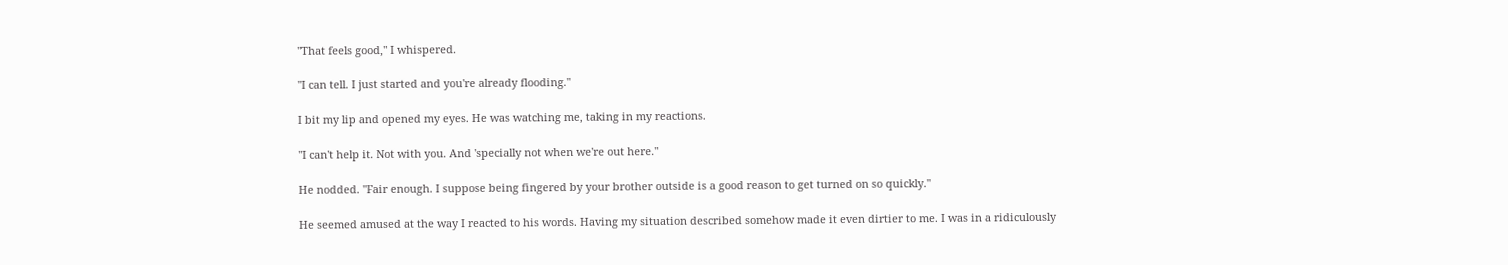"That feels good," I whispered.

"I can tell. I just started and you're already flooding."

I bit my lip and opened my eyes. He was watching me, taking in my reactions.

"I can't help it. Not with you. And 'specially not when we're out here."

He nodded. "Fair enough. I suppose being fingered by your brother outside is a good reason to get turned on so quickly."

He seemed amused at the way I reacted to his words. Having my situation described somehow made it even dirtier to me. I was in a ridiculously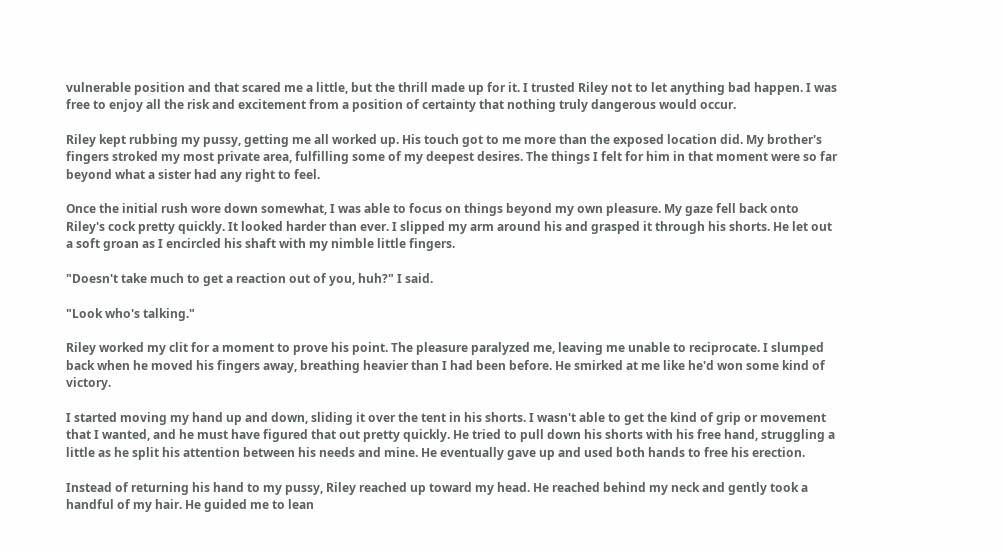vulnerable position and that scared me a little, but the thrill made up for it. I trusted Riley not to let anything bad happen. I was free to enjoy all the risk and excitement from a position of certainty that nothing truly dangerous would occur.

Riley kept rubbing my pussy, getting me all worked up. His touch got to me more than the exposed location did. My brother's fingers stroked my most private area, fulfilling some of my deepest desires. The things I felt for him in that moment were so far beyond what a sister had any right to feel.

Once the initial rush wore down somewhat, I was able to focus on things beyond my own pleasure. My gaze fell back onto Riley's cock pretty quickly. It looked harder than ever. I slipped my arm around his and grasped it through his shorts. He let out a soft groan as I encircled his shaft with my nimble little fingers.

"Doesn't take much to get a reaction out of you, huh?" I said.

"Look who's talking."

Riley worked my clit for a moment to prove his point. The pleasure paralyzed me, leaving me unable to reciprocate. I slumped back when he moved his fingers away, breathing heavier than I had been before. He smirked at me like he'd won some kind of victory.

I started moving my hand up and down, sliding it over the tent in his shorts. I wasn't able to get the kind of grip or movement that I wanted, and he must have figured that out pretty quickly. He tried to pull down his shorts with his free hand, struggling a little as he split his attention between his needs and mine. He eventually gave up and used both hands to free his erection.

Instead of returning his hand to my pussy, Riley reached up toward my head. He reached behind my neck and gently took a handful of my hair. He guided me to lean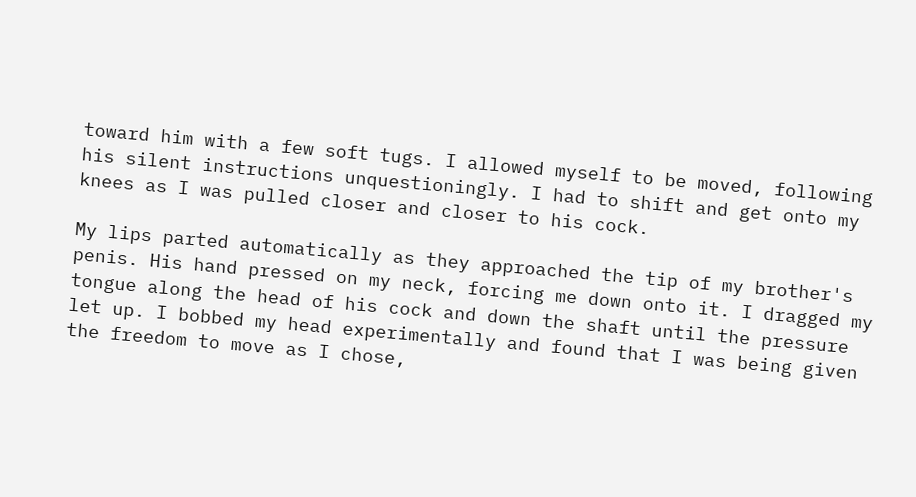toward him with a few soft tugs. I allowed myself to be moved, following his silent instructions unquestioningly. I had to shift and get onto my knees as I was pulled closer and closer to his cock.

My lips parted automatically as they approached the tip of my brother's penis. His hand pressed on my neck, forcing me down onto it. I dragged my tongue along the head of his cock and down the shaft until the pressure let up. I bobbed my head experimentally and found that I was being given the freedom to move as I chose,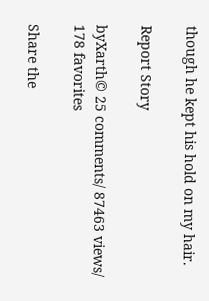though he kept his hold on my hair.

Report Story

byXarth© 25 comments/ 87463 views/ 178 favorites

Share the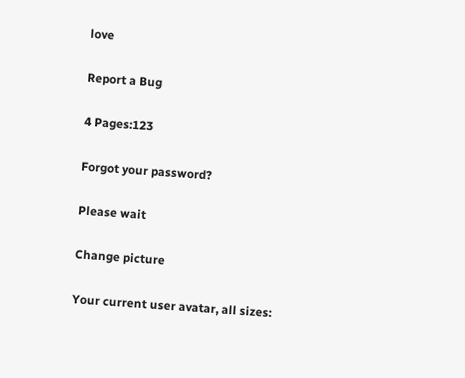love

Report a Bug

4 Pages:123

Forgot your password?

Please wait

Change picture

Your current user avatar, all sizes: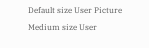Default size User Picture  Medium size User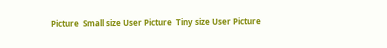Picture  Small size User Picture  Tiny size User Picture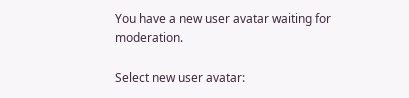You have a new user avatar waiting for moderation.

Select new user avatar: